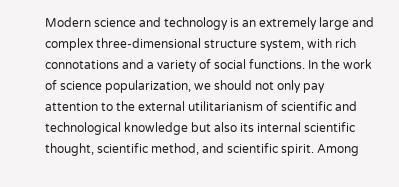Modern science and technology is an extremely large and complex three-dimensional structure system, with rich connotations and a variety of social functions. In the work of science popularization, we should not only pay attention to the external utilitarianism of scientific and technological knowledge but also its internal scientific thought, scientific method, and scientific spirit. Among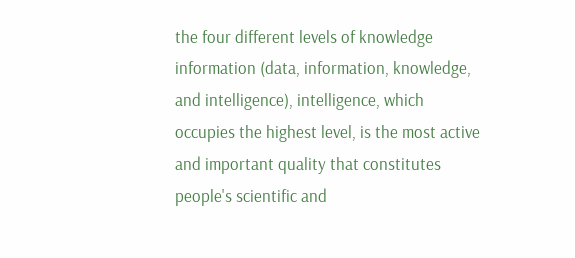the four different levels of knowledge information (data, information, knowledge, and intelligence), intelligence, which occupies the highest level, is the most active and important quality that constitutes people's scientific and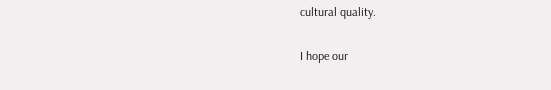cultural quality.

I hope our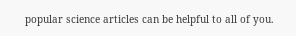popular science articles can be helpful to all of you.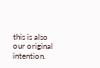this is also our original intention.